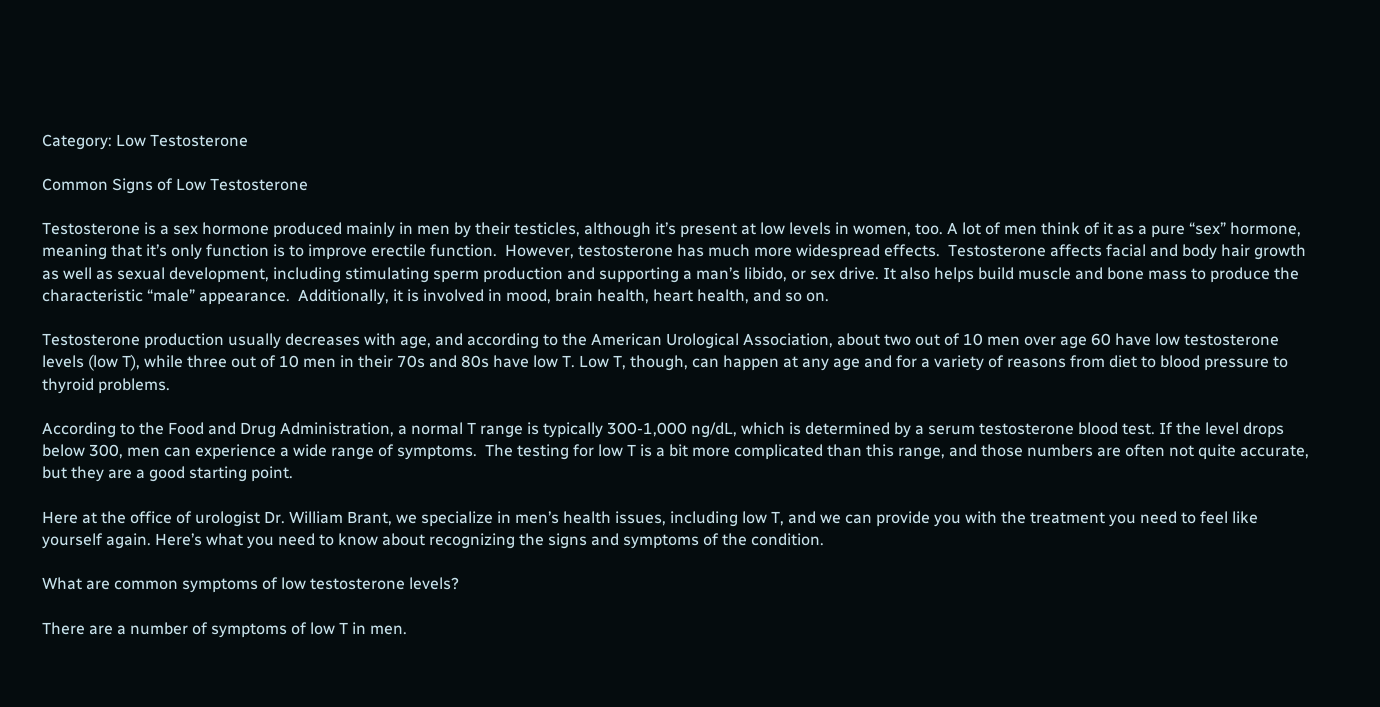Category: Low Testosterone

Common Signs of Low Testosterone

Testosterone is a sex hormone produced mainly in men by their testicles, although it’s present at low levels in women, too. A lot of men think of it as a pure “sex” hormone, meaning that it’s only function is to improve erectile function.  However, testosterone has much more widespread effects.  Testosterone affects facial and body hair growth as well as sexual development, including stimulating sperm production and supporting a man’s libido, or sex drive. It also helps build muscle and bone mass to produce the characteristic “male” appearance.  Additionally, it is involved in mood, brain health, heart health, and so on.

Testosterone production usually decreases with age, and according to the American Urological Association, about two out of 10 men over age 60 have low testosterone levels (low T), while three out of 10 men in their 70s and 80s have low T. Low T, though, can happen at any age and for a variety of reasons from diet to blood pressure to thyroid problems.

According to the Food and Drug Administration, a normal T range is typically 300-1,000 ng/dL, which is determined by a serum testosterone blood test. If the level drops below 300, men can experience a wide range of symptoms.  The testing for low T is a bit more complicated than this range, and those numbers are often not quite accurate, but they are a good starting point.

Here at the office of urologist Dr. William Brant, we specialize in men’s health issues, including low T, and we can provide you with the treatment you need to feel like yourself again. Here’s what you need to know about recognizing the signs and symptoms of the condition.

What are common symptoms of low testosterone levels?

There are a number of symptoms of low T in men.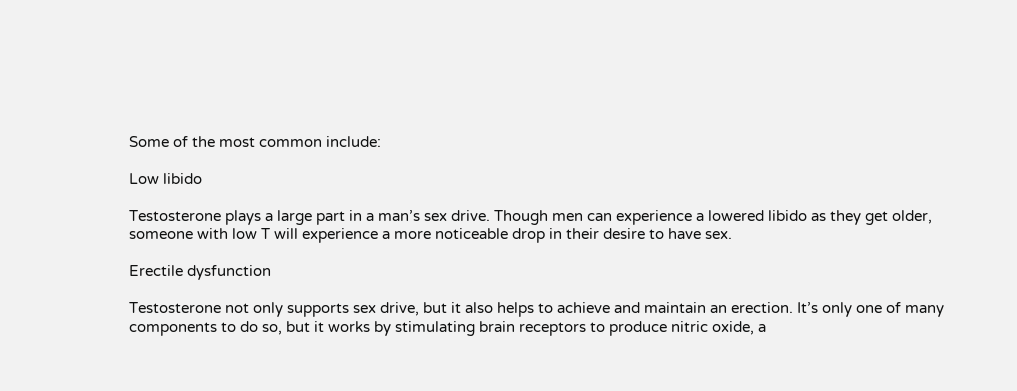Some of the most common include:

Low libido

Testosterone plays a large part in a man’s sex drive. Though men can experience a lowered libido as they get older, someone with low T will experience a more noticeable drop in their desire to have sex.

Erectile dysfunction

Testosterone not only supports sex drive, but it also helps to achieve and maintain an erection. It’s only one of many components to do so, but it works by stimulating brain receptors to produce nitric oxide, a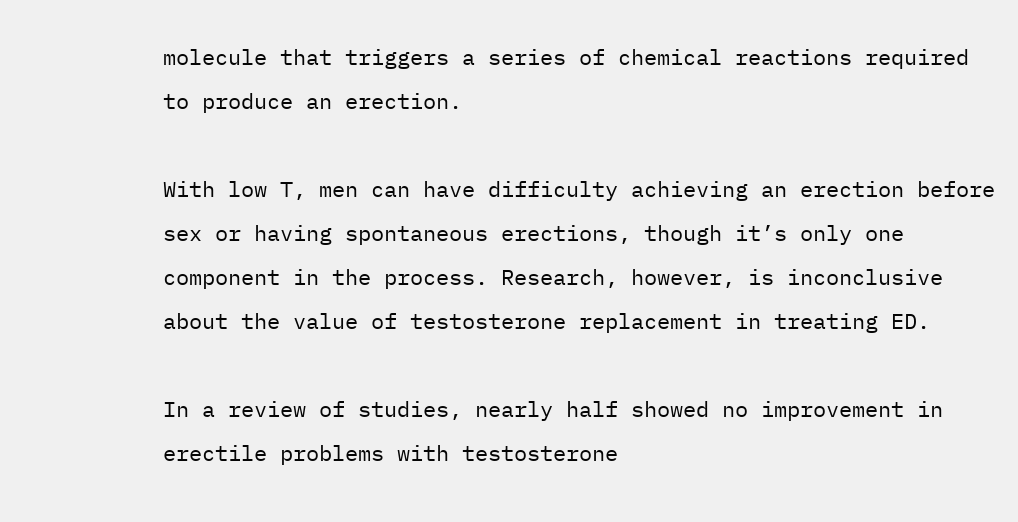molecule that triggers a series of chemical reactions required to produce an erection.

With low T, men can have difficulty achieving an erection before sex or having spontaneous erections, though it’s only one component in the process. Research, however, is inconclusive about the value of testosterone replacement in treating ED.

In a review of studies, nearly half showed no improvement in erectile problems with testosterone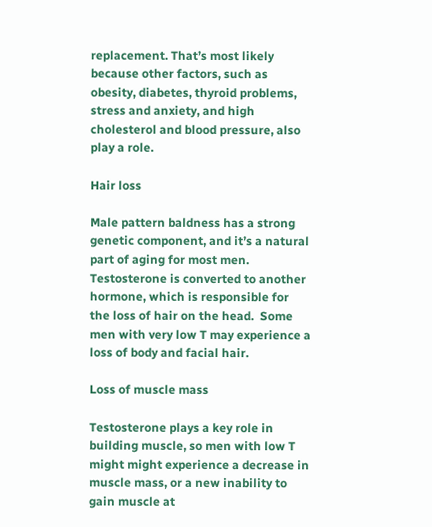replacement. That’s most likely because other factors, such as obesity, diabetes, thyroid problems, stress and anxiety, and high cholesterol and blood pressure, also play a role.

Hair loss

Male pattern baldness has a strong genetic component, and it’s a natural part of aging for most men. Testosterone is converted to another hormone, which is responsible for the loss of hair on the head.  Some men with very low T may experience a loss of body and facial hair.

Loss of muscle mass

Testosterone plays a key role in building muscle, so men with low T might might experience a decrease in muscle mass, or a new inability to gain muscle at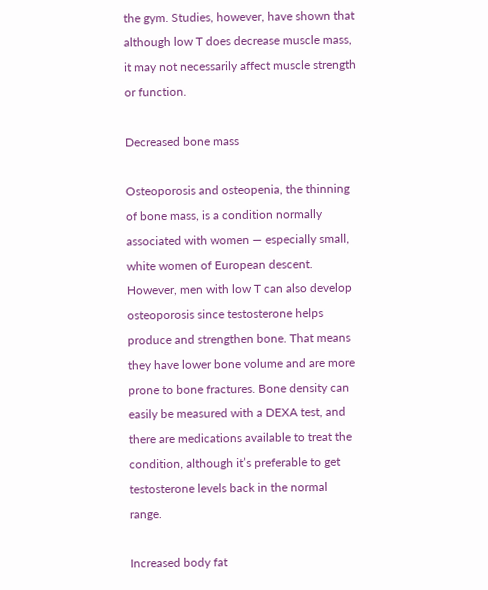the gym. Studies, however, have shown that although low T does decrease muscle mass, it may not necessarily affect muscle strength or function.

Decreased bone mass

Osteoporosis and osteopenia, the thinning of bone mass, is a condition normally associated with women — especially small, white women of European descent. However, men with low T can also develop osteoporosis since testosterone helps produce and strengthen bone. That means they have lower bone volume and are more prone to bone fractures. Bone density can easily be measured with a DEXA test, and there are medications available to treat the condition, although it’s preferable to get testosterone levels back in the normal range.

Increased body fat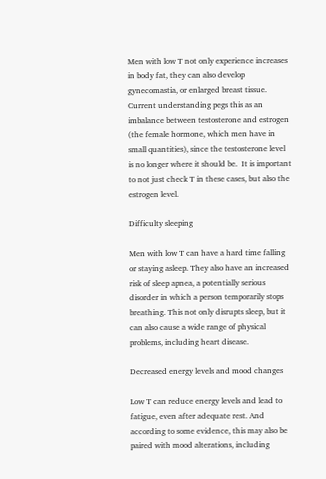Men with low T not only experience increases in body fat, they can also develop gynecomastia, or enlarged breast tissue. Current understanding pegs this as an imbalance between testosterone and estrogen (the female hormone, which men have in small quantities), since the testosterone level is no longer where it should be.  It is important to not just check T in these cases, but also the estrogen level.

Difficulty sleeping

Men with low T can have a hard time falling or staying asleep. They also have an increased risk of sleep apnea, a potentially serious disorder in which a person temporarily stops breathing. This not only disrupts sleep, but it can also cause a wide range of physical problems, including heart disease.

Decreased energy levels and mood changes

Low T can reduce energy levels and lead to fatigue, even after adequate rest. And according to some evidence, this may also be paired with mood alterations, including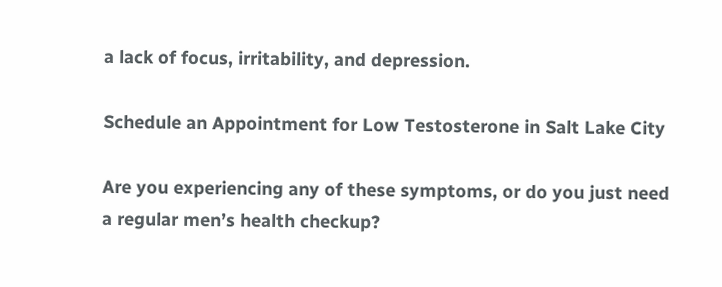a lack of focus, irritability, and depression.

Schedule an Appointment for Low Testosterone in Salt Lake City

Are you experiencing any of these symptoms, or do you just need a regular men’s health checkup?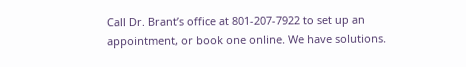Call Dr. Brant’s office at 801-207-7922 to set up an appointment, or book one online. We have solutions.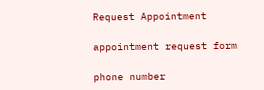Request Appointment

appointment request form

phone number